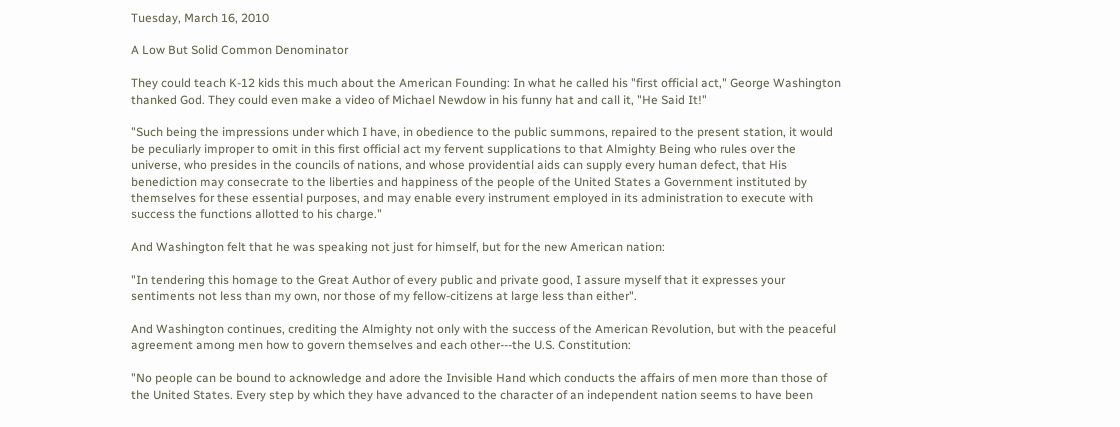Tuesday, March 16, 2010

A Low But Solid Common Denominator

They could teach K-12 kids this much about the American Founding: In what he called his "first official act," George Washington thanked God. They could even make a video of Michael Newdow in his funny hat and call it, "He Said It!"

"Such being the impressions under which I have, in obedience to the public summons, repaired to the present station, it would be peculiarly improper to omit in this first official act my fervent supplications to that Almighty Being who rules over the universe, who presides in the councils of nations, and whose providential aids can supply every human defect, that His benediction may consecrate to the liberties and happiness of the people of the United States a Government instituted by themselves for these essential purposes, and may enable every instrument employed in its administration to execute with success the functions allotted to his charge."

And Washington felt that he was speaking not just for himself, but for the new American nation:

"In tendering this homage to the Great Author of every public and private good, I assure myself that it expresses your sentiments not less than my own, nor those of my fellow-citizens at large less than either".

And Washington continues, crediting the Almighty not only with the success of the American Revolution, but with the peaceful agreement among men how to govern themselves and each other---the U.S. Constitution:

"No people can be bound to acknowledge and adore the Invisible Hand which conducts the affairs of men more than those of the United States. Every step by which they have advanced to the character of an independent nation seems to have been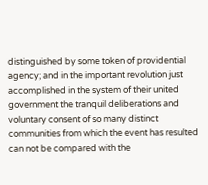distinguished by some token of providential agency; and in the important revolution just accomplished in the system of their united government the tranquil deliberations and voluntary consent of so many distinct communities from which the event has resulted can not be compared with the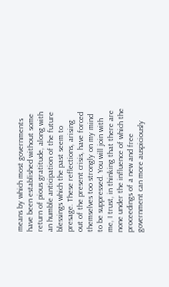means by which most governments have been established without some return of pious gratitude, along with an humble anticipation of the future blessings which the past seem to presage. These reflections, arising out of the present crisis, have forced themselves too strongly on my mind to be suppressed. You will join with me, I trust, in thinking that there are none under the influence of which the proceedings of a new and free government can more auspiciously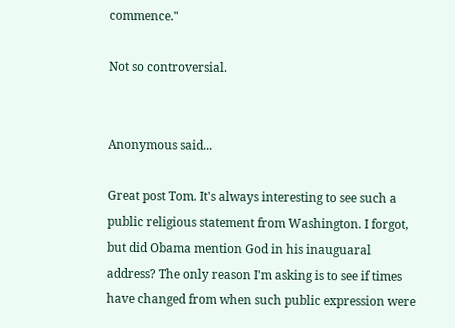commence."

Not so controversial.


Anonymous said...

Great post Tom. It's always interesting to see such a public religious statement from Washington. I forgot, but did Obama mention God in his inauguaral address? The only reason I'm asking is to see if times have changed from when such public expression were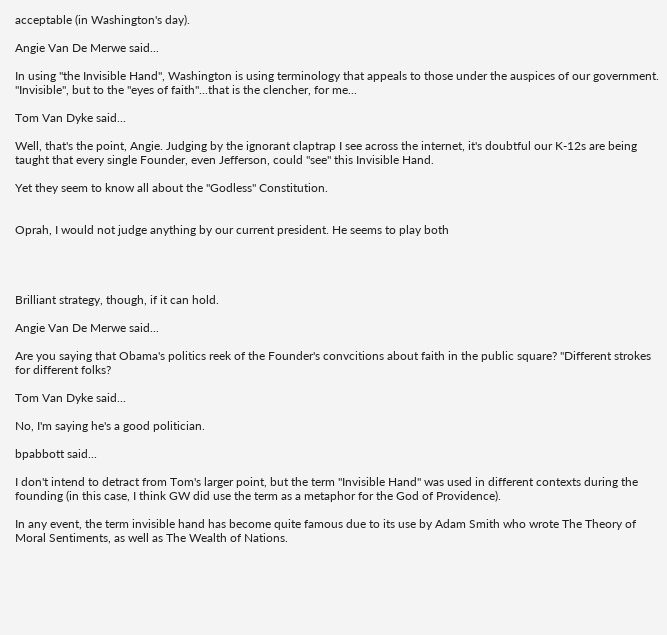acceptable (in Washington's day).

Angie Van De Merwe said...

In using "the Invisible Hand", Washington is using terminology that appeals to those under the auspices of our government. "Invisible", but to the "eyes of faith"...that is the clencher, for me...

Tom Van Dyke said...

Well, that's the point, Angie. Judging by the ignorant claptrap I see across the internet, it's doubtful our K-12s are being taught that every single Founder, even Jefferson, could "see" this Invisible Hand.

Yet they seem to know all about the "Godless" Constitution.


Oprah, I would not judge anything by our current president. He seems to play both




Brilliant strategy, though, if it can hold.

Angie Van De Merwe said...

Are you saying that Obama's politics reek of the Founder's convcitions about faith in the public square? "Different strokes for different folks?

Tom Van Dyke said...

No, I'm saying he's a good politician.

bpabbott said...

I don't intend to detract from Tom's larger point, but the term "Invisible Hand" was used in different contexts during the founding (in this case, I think GW did use the term as a metaphor for the God of Providence).

In any event, the term invisible hand has become quite famous due to its use by Adam Smith who wrote The Theory of Moral Sentiments, as well as The Wealth of Nations.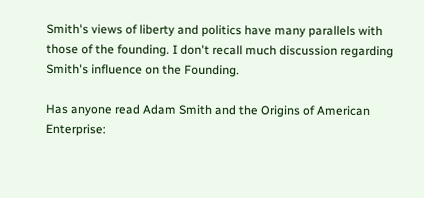Smith's views of liberty and politics have many parallels with those of the founding. I don't recall much discussion regarding Smith's influence on the Founding.

Has anyone read Adam Smith and the Origins of American Enterprise: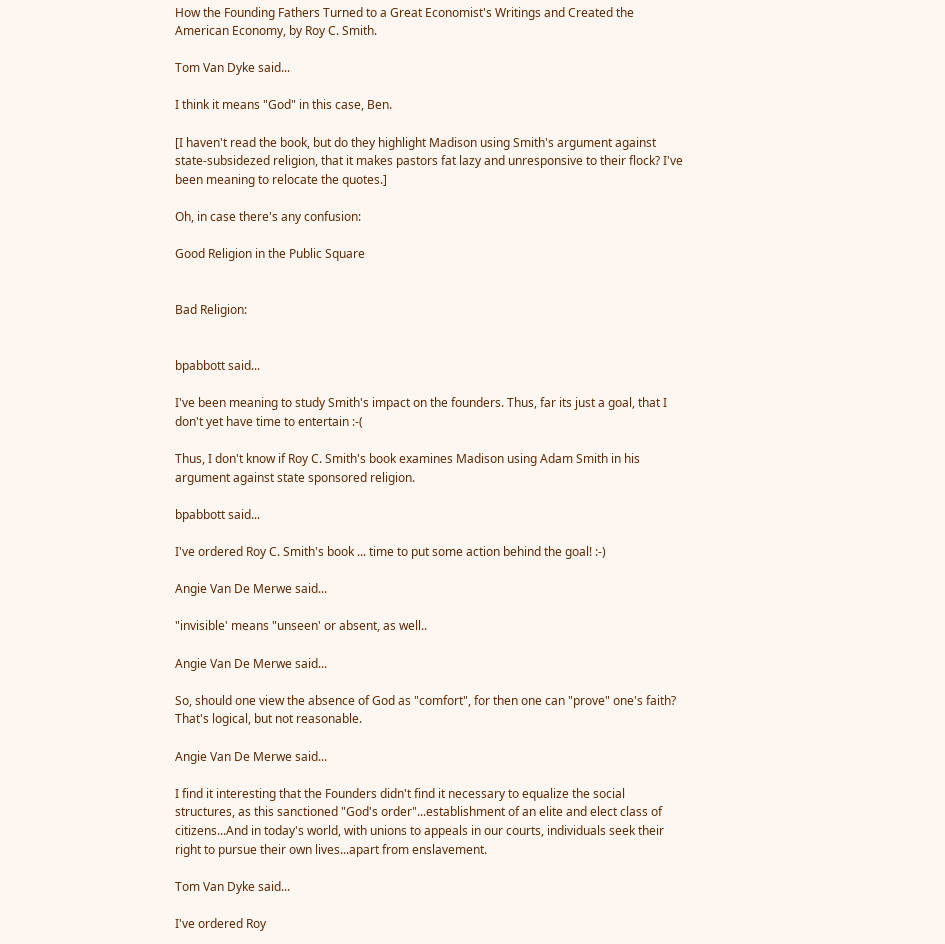How the Founding Fathers Turned to a Great Economist's Writings and Created the American Economy, by Roy C. Smith.

Tom Van Dyke said...

I think it means "God" in this case, Ben.

[I haven't read the book, but do they highlight Madison using Smith's argument against state-subsidezed religion, that it makes pastors fat lazy and unresponsive to their flock? I've been meaning to relocate the quotes.]

Oh, in case there's any confusion:

Good Religion in the Public Square


Bad Religion:


bpabbott said...

I've been meaning to study Smith's impact on the founders. Thus, far its just a goal, that I don't yet have time to entertain :-(

Thus, I don't know if Roy C. Smith's book examines Madison using Adam Smith in his argument against state sponsored religion.

bpabbott said...

I've ordered Roy C. Smith's book ... time to put some action behind the goal! :-)

Angie Van De Merwe said...

"invisible' means "unseen' or absent, as well..

Angie Van De Merwe said...

So, should one view the absence of God as "comfort", for then one can "prove" one's faith? That's logical, but not reasonable.

Angie Van De Merwe said...

I find it interesting that the Founders didn't find it necessary to equalize the social structures, as this sanctioned "God's order"...establishment of an elite and elect class of citizens...And in today's world, with unions to appeals in our courts, individuals seek their right to pursue their own lives...apart from enslavement.

Tom Van Dyke said...

I've ordered Roy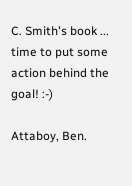C. Smith's book ... time to put some action behind the goal! :-)

Attaboy, Ben.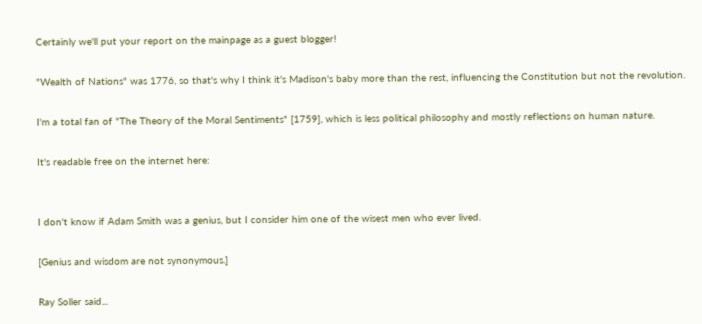Certainly we'll put your report on the mainpage as a guest blogger!

"Wealth of Nations" was 1776, so that's why I think it's Madison's baby more than the rest, influencing the Constitution but not the revolution.

I'm a total fan of "The Theory of the Moral Sentiments" [1759], which is less political philosophy and mostly reflections on human nature.

It's readable free on the internet here:


I don't know if Adam Smith was a genius, but I consider him one of the wisest men who ever lived.

[Genius and wisdom are not synonymous.]

Ray Soller said...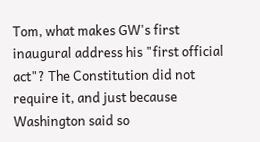Tom, what makes GW's first inaugural address his "first official act"? The Constitution did not require it, and just because Washington said so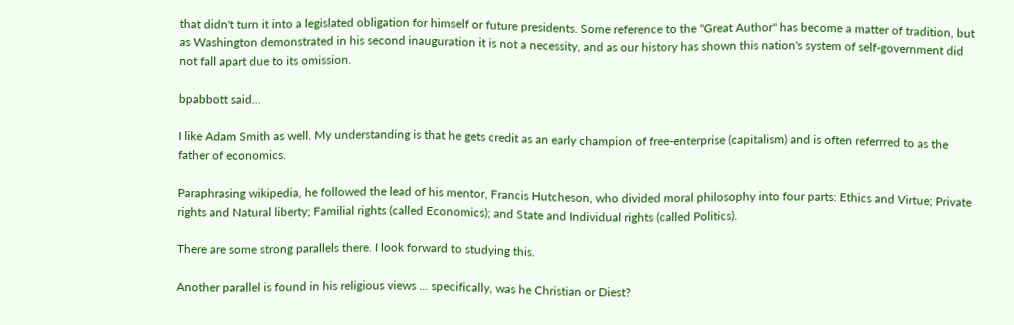that didn't turn it into a legislated obligation for himself or future presidents. Some reference to the "Great Author" has become a matter of tradition, but as Washington demonstrated in his second inauguration it is not a necessity, and as our history has shown this nation's system of self-government did not fall apart due to its omission.

bpabbott said...

I like Adam Smith as well. My understanding is that he gets credit as an early champion of free-enterprise (capitalism) and is often referrred to as the father of economics.

Paraphrasing wikipedia, he followed the lead of his mentor, Francis Hutcheson, who divided moral philosophy into four parts: Ethics and Virtue; Private rights and Natural liberty; Familial rights (called Economics); and State and Individual rights (called Politics).

There are some strong parallels there. I look forward to studying this.

Another parallel is found in his religious views ... specifically, was he Christian or Diest?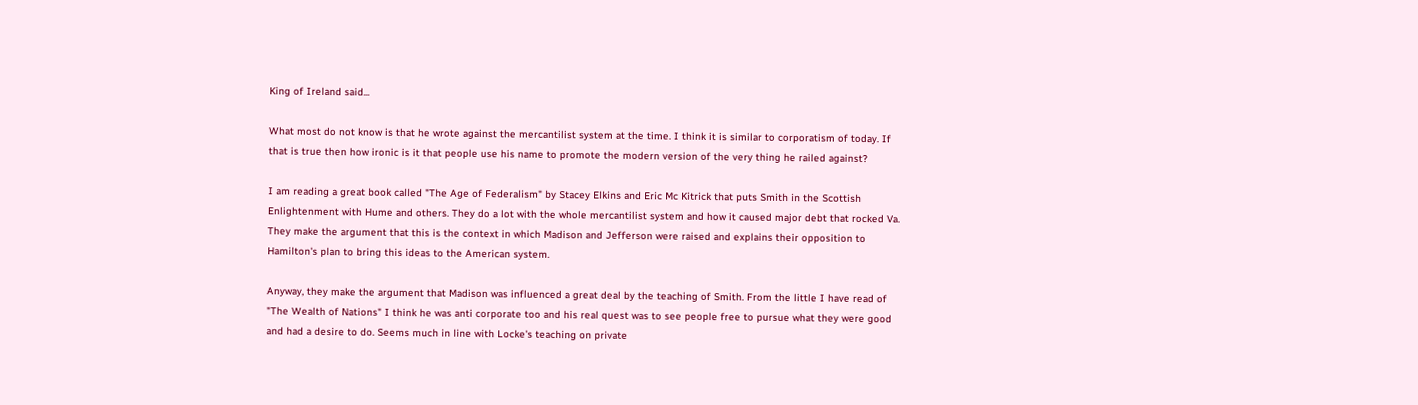King of Ireland said...

What most do not know is that he wrote against the mercantilist system at the time. I think it is similar to corporatism of today. If that is true then how ironic is it that people use his name to promote the modern version of the very thing he railed against?

I am reading a great book called "The Age of Federalism" by Stacey Elkins and Eric Mc Kitrick that puts Smith in the Scottish Enlightenment with Hume and others. They do a lot with the whole mercantilist system and how it caused major debt that rocked Va. They make the argument that this is the context in which Madison and Jefferson were raised and explains their opposition to Hamilton's plan to bring this ideas to the American system.

Anyway, they make the argument that Madison was influenced a great deal by the teaching of Smith. From the little I have read of "The Wealth of Nations" I think he was anti corporate too and his real quest was to see people free to pursue what they were good and had a desire to do. Seems much in line with Locke's teaching on private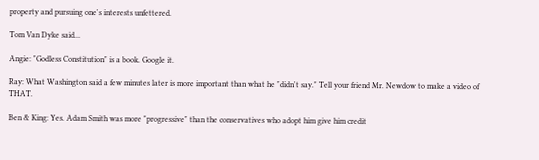property and pursuing one's interests unfettered.

Tom Van Dyke said...

Angie: "Godless Constitution" is a book. Google it.

Ray: What Washington said a few minutes later is more important than what he "didn't say." Tell your friend Mr. Newdow to make a video of THAT.

Ben & King: Yes. Adam Smith was more "progressive" than the conservatives who adopt him give him credit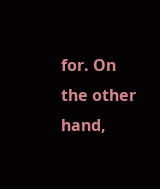for. On the other hand,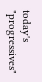today's "progressives"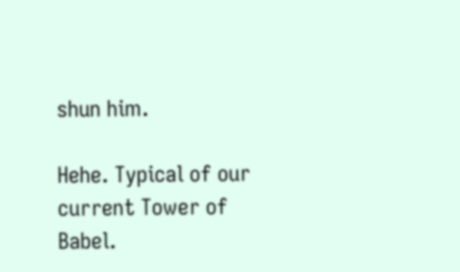shun him.

Hehe. Typical of our current Tower of Babel.